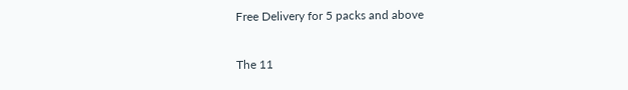Free Delivery for 5 packs and above

The 11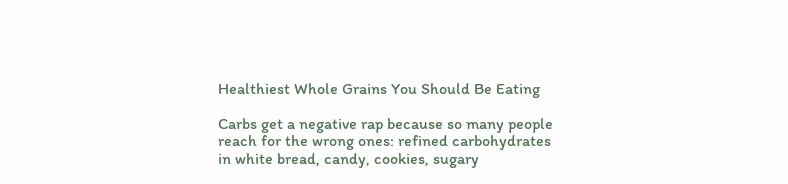Healthiest Whole Grains You Should Be Eating

Carbs get a negative rap because so many people reach for the wrong ones: refined carbohydrates in white bread, candy, cookies, sugary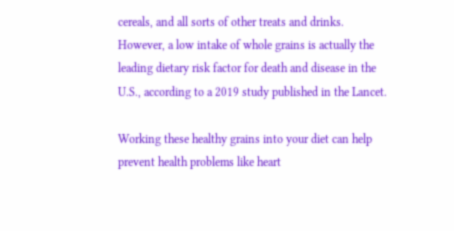cereals, and all sorts of other treats and drinks. However, a low intake of whole grains is actually the leading dietary risk factor for death and disease in the U.S., according to a 2019 study published in the Lancet.

Working these healthy grains into your diet can help prevent health problems like heart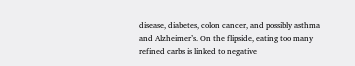disease, diabetes, colon cancer, and possibly asthma and Alzheimer’s. On the flipside, eating too many refined carbs is linked to negative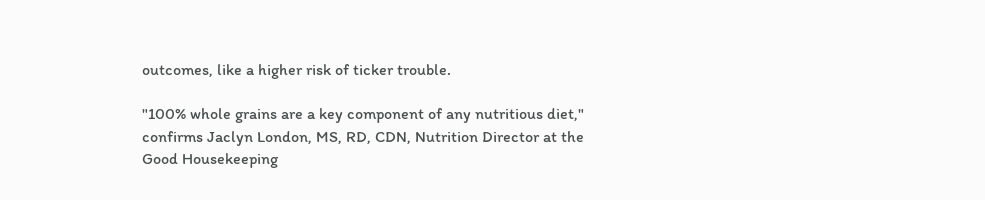outcomes, like a higher risk of ticker trouble.

"100% whole grains are a key component of any nutritious diet," confirms Jaclyn London, MS, RD, CDN, Nutrition Director at the Good Housekeeping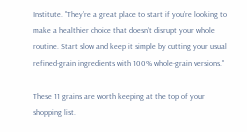Institute. "They’re a great place to start if you’re looking to make a healthier choice that doesn’t disrupt your whole routine. Start slow and keep it simple by cutting your usual refined-grain ingredients with 100% whole-grain versions."

These 11 grains are worth keeping at the top of your shopping list.